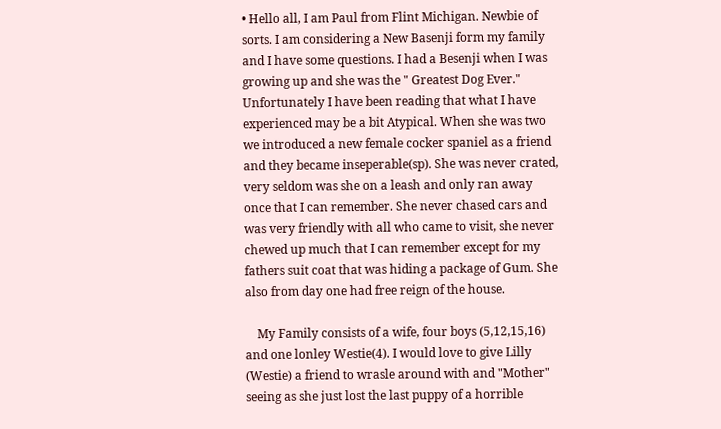• Hello all, I am Paul from Flint Michigan. Newbie of sorts. I am considering a New Basenji form my family and I have some questions. I had a Besenji when I was growing up and she was the " Greatest Dog Ever." Unfortunately I have been reading that what I have experienced may be a bit Atypical. When she was two we introduced a new female cocker spaniel as a friend and they became inseperable(sp). She was never crated, very seldom was she on a leash and only ran away once that I can remember. She never chased cars and was very friendly with all who came to visit, she never chewed up much that I can remember except for my fathers suit coat that was hiding a package of Gum. She also from day one had free reign of the house.

    My Family consists of a wife, four boys (5,12,15,16) and one lonley Westie(4). I would love to give Lilly (Westie) a friend to wrasle around with and "Mother" seeing as she just lost the last puppy of a horrible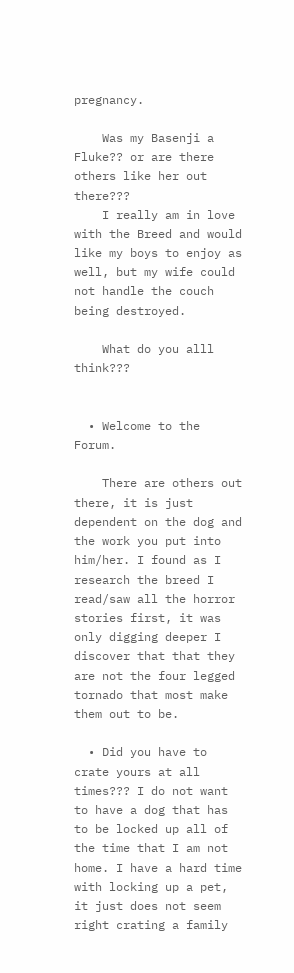pregnancy.

    Was my Basenji a Fluke?? or are there others like her out there???
    I really am in love with the Breed and would like my boys to enjoy as well, but my wife could not handle the couch being destroyed.

    What do you alll think???


  • Welcome to the Forum.

    There are others out there, it is just dependent on the dog and the work you put into him/her. I found as I research the breed I read/saw all the horror stories first, it was only digging deeper I discover that that they are not the four legged tornado that most make them out to be.

  • Did you have to crate yours at all times??? I do not want to have a dog that has to be locked up all of the time that I am not home. I have a hard time with locking up a pet, it just does not seem right crating a family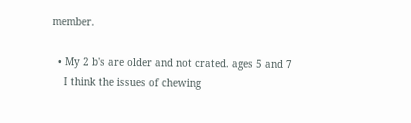member.

  • My 2 b's are older and not crated. ages 5 and 7
    I think the issues of chewing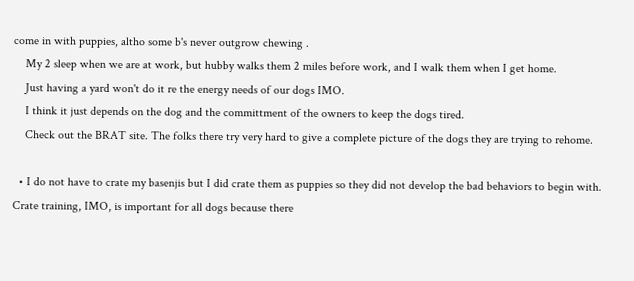come in with puppies, altho some b's never outgrow chewing .
    My 2 sleep when we are at work, but hubby walks them 2 miles before work, and I walk them when I get home.
    Just having a yard won't do it re the energy needs of our dogs IMO.
    I think it just depends on the dog and the committment of the owners to keep the dogs tired.
    Check out the BRAT site. The folks there try very hard to give a complete picture of the dogs they are trying to rehome.

  • I do not have to crate my basenjis but I did crate them as puppies so they did not develop the bad behaviors to begin with. Crate training, IMO, is important for all dogs because there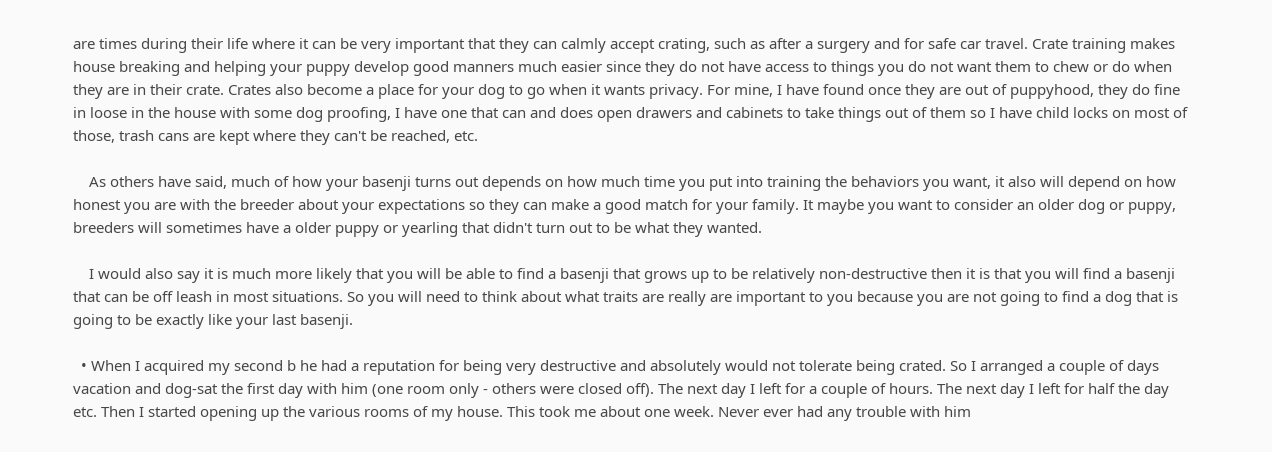are times during their life where it can be very important that they can calmly accept crating, such as after a surgery and for safe car travel. Crate training makes house breaking and helping your puppy develop good manners much easier since they do not have access to things you do not want them to chew or do when they are in their crate. Crates also become a place for your dog to go when it wants privacy. For mine, I have found once they are out of puppyhood, they do fine in loose in the house with some dog proofing, I have one that can and does open drawers and cabinets to take things out of them so I have child locks on most of those, trash cans are kept where they can't be reached, etc.

    As others have said, much of how your basenji turns out depends on how much time you put into training the behaviors you want, it also will depend on how honest you are with the breeder about your expectations so they can make a good match for your family. It maybe you want to consider an older dog or puppy, breeders will sometimes have a older puppy or yearling that didn't turn out to be what they wanted.

    I would also say it is much more likely that you will be able to find a basenji that grows up to be relatively non-destructive then it is that you will find a basenji that can be off leash in most situations. So you will need to think about what traits are really are important to you because you are not going to find a dog that is going to be exactly like your last basenji.

  • When I acquired my second b he had a reputation for being very destructive and absolutely would not tolerate being crated. So I arranged a couple of days vacation and dog-sat the first day with him (one room only - others were closed off). The next day I left for a couple of hours. The next day I left for half the day etc. Then I started opening up the various rooms of my house. This took me about one week. Never ever had any trouble with him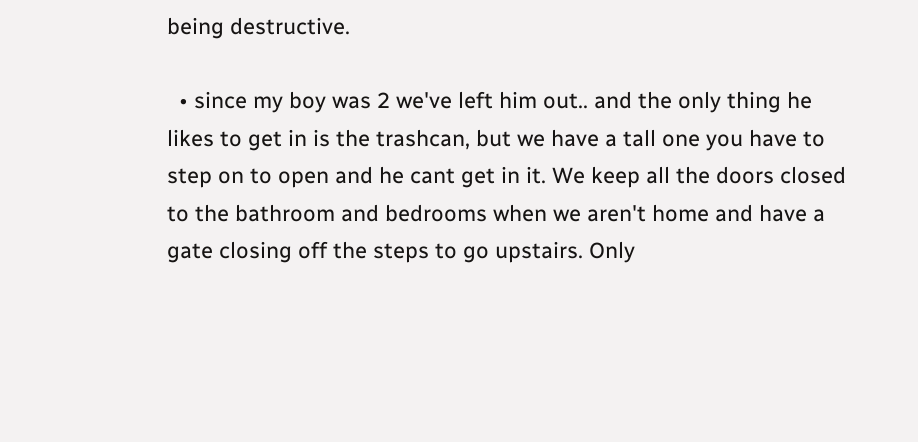being destructive.

  • since my boy was 2 we've left him out.. and the only thing he likes to get in is the trashcan, but we have a tall one you have to step on to open and he cant get in it. We keep all the doors closed to the bathroom and bedrooms when we aren't home and have a gate closing off the steps to go upstairs. Only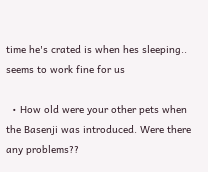time he's crated is when hes sleeping.. seems to work fine for us

  • How old were your other pets when the Basenji was introduced. Were there any problems??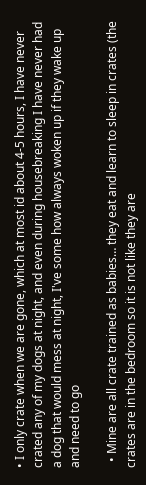• I only crate when we are gone, which at most id about 4-5 hours, I have never crated any of my dogs at night, and even during housebreaking I have never had a dog that would mess at night, I've some how always woken up if they wake up and need to go

  • Mine are all crate trained as babies… they eat and learn to sleep in crates (the crates are in the bedroom so it is not like they are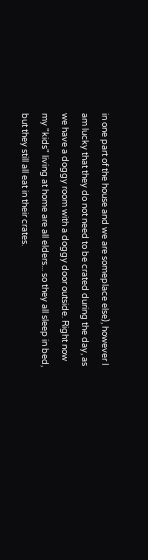in one part of the house and we are someplace else), however I am lucky that they do not need to be crated during the day, as we have a doggy room with a doggy door outside. Right now my "kids" living at home are all elders... so they all sleep in bed, but they still all eat in their crates.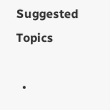Suggested Topics

  •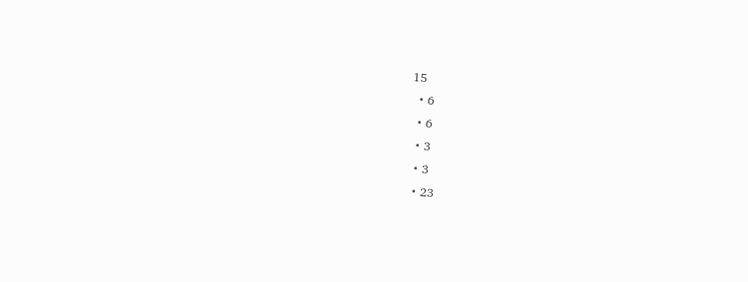15
  • 6
  • 6
  • 3
  • 3
  • 23